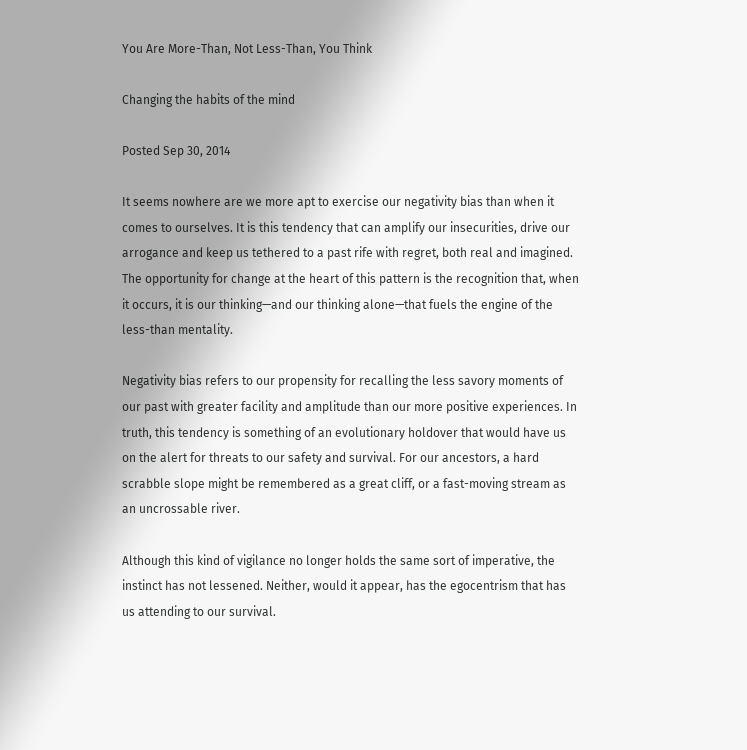You Are More-Than, Not Less-Than, You Think

Changing the habits of the mind

Posted Sep 30, 2014

It seems nowhere are we more apt to exercise our negativity bias than when it comes to ourselves. It is this tendency that can amplify our insecurities, drive our arrogance and keep us tethered to a past rife with regret, both real and imagined. The opportunity for change at the heart of this pattern is the recognition that, when it occurs, it is our thinking—and our thinking alone—that fuels the engine of the less-than mentality.

Negativity bias refers to our propensity for recalling the less savory moments of our past with greater facility and amplitude than our more positive experiences. In truth, this tendency is something of an evolutionary holdover that would have us on the alert for threats to our safety and survival. For our ancestors, a hard scrabble slope might be remembered as a great cliff, or a fast-moving stream as an uncrossable river.

Although this kind of vigilance no longer holds the same sort of imperative, the instinct has not lessened. Neither, would it appear, has the egocentrism that has us attending to our survival.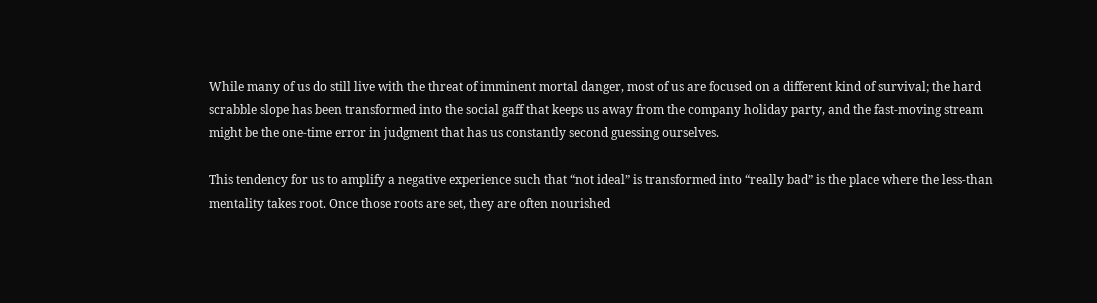While many of us do still live with the threat of imminent mortal danger, most of us are focused on a different kind of survival; the hard scrabble slope has been transformed into the social gaff that keeps us away from the company holiday party, and the fast-moving stream might be the one-time error in judgment that has us constantly second guessing ourselves.

This tendency for us to amplify a negative experience such that “not ideal” is transformed into “really bad” is the place where the less-than mentality takes root. Once those roots are set, they are often nourished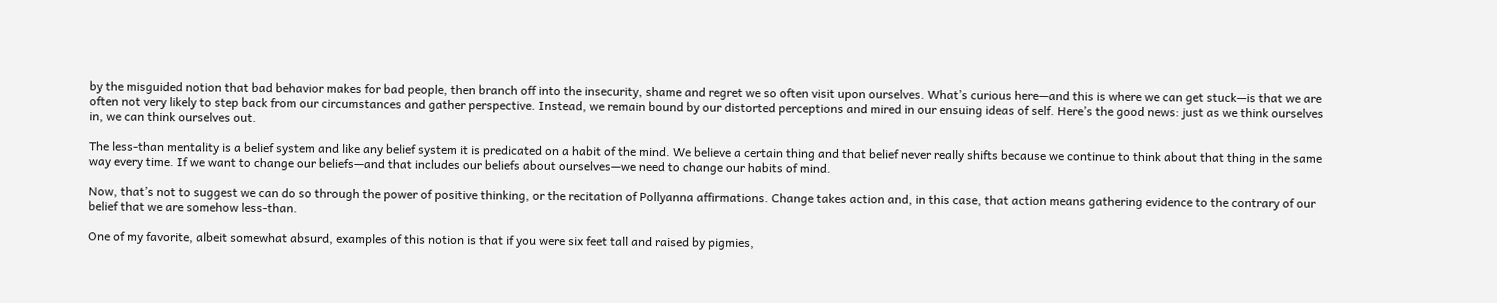by the misguided notion that bad behavior makes for bad people, then branch off into the insecurity, shame and regret we so often visit upon ourselves. What’s curious here—and this is where we can get stuck—is that we are often not very likely to step back from our circumstances and gather perspective. Instead, we remain bound by our distorted perceptions and mired in our ensuing ideas of self. Here’s the good news: just as we think ourselves in, we can think ourselves out.

The less-than mentality is a belief system and like any belief system it is predicated on a habit of the mind. We believe a certain thing and that belief never really shifts because we continue to think about that thing in the same way every time. If we want to change our beliefs—and that includes our beliefs about ourselves—we need to change our habits of mind.

Now, that’s not to suggest we can do so through the power of positive thinking, or the recitation of Pollyanna affirmations. Change takes action and, in this case, that action means gathering evidence to the contrary of our belief that we are somehow less-than.

One of my favorite, albeit somewhat absurd, examples of this notion is that if you were six feet tall and raised by pigmies,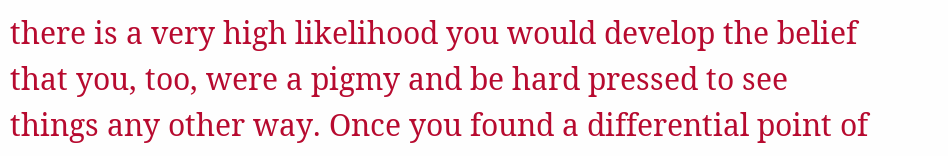there is a very high likelihood you would develop the belief that you, too, were a pigmy and be hard pressed to see things any other way. Once you found a differential point of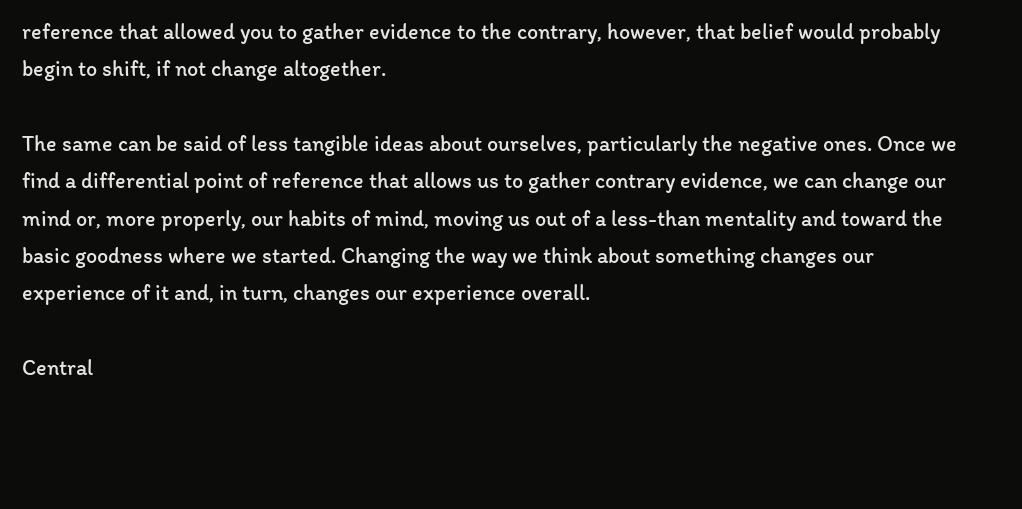reference that allowed you to gather evidence to the contrary, however, that belief would probably begin to shift, if not change altogether.

The same can be said of less tangible ideas about ourselves, particularly the negative ones. Once we find a differential point of reference that allows us to gather contrary evidence, we can change our mind or, more properly, our habits of mind, moving us out of a less-than mentality and toward the basic goodness where we started. Changing the way we think about something changes our experience of it and, in turn, changes our experience overall.

Central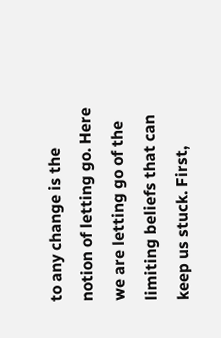to any change is the notion of letting go. Here we are letting go of the limiting beliefs that can keep us stuck. First,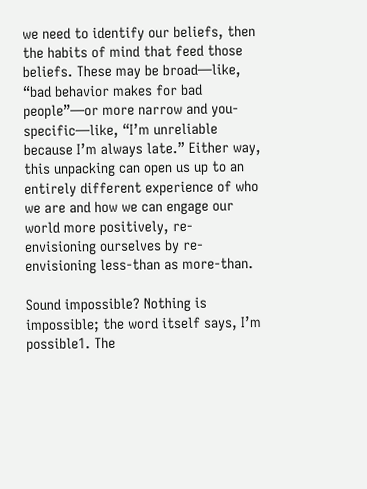we need to identify our beliefs, then the habits of mind that feed those beliefs. These may be broad—like, “bad behavior makes for bad people”—or more narrow and you-specific—like, “I’m unreliable because I’m always late.” Either way, this unpacking can open us up to an entirely different experience of who we are and how we can engage our world more positively, re-envisioning ourselves by re-envisioning less-than as more-than.

Sound impossible? Nothing is impossible; the word itself says, I’m possible1. The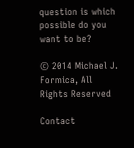question is which possible do you want to be?

© 2014 Michael J. Formica, All Rights Reserved

Contact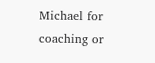Michael for coaching or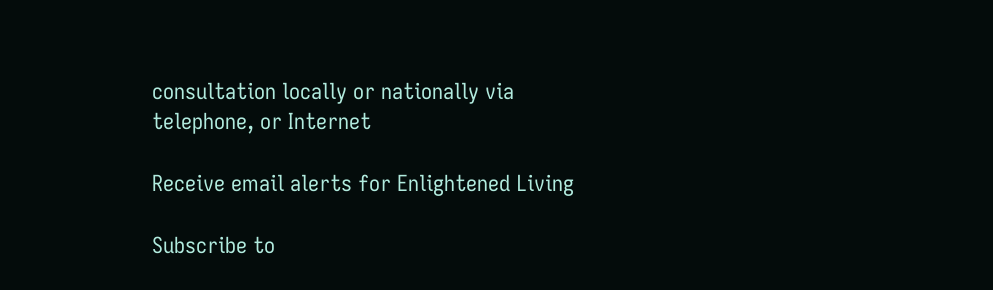consultation locally or nationally via telephone, or Internet

Receive email alerts for Enlightened Living

Subscribe to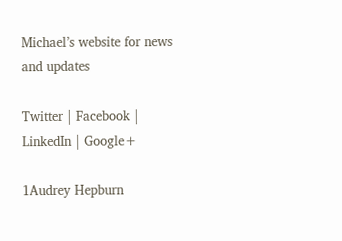Michael’s website for news and updates

Twitter | Facebook | LinkedIn | Google+

1Audrey Hepburn